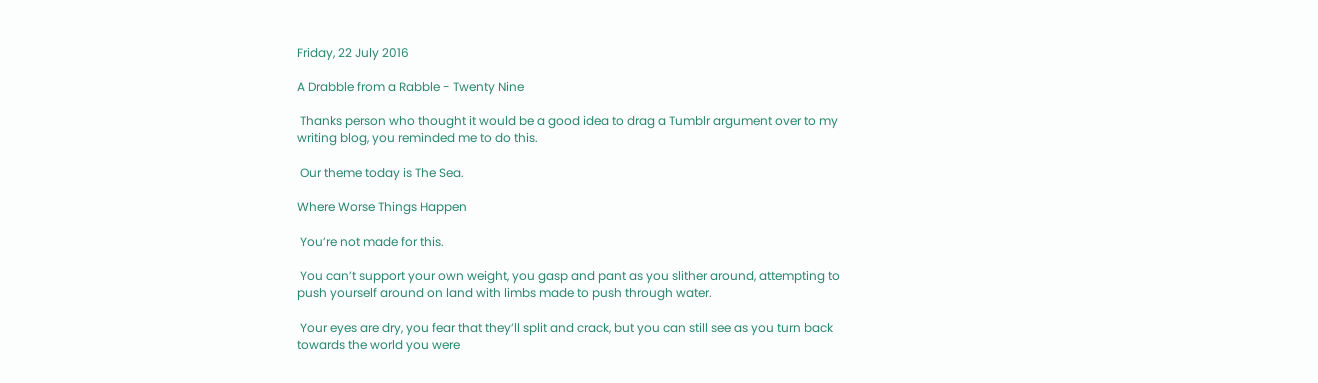Friday, 22 July 2016

A Drabble from a Rabble - Twenty Nine

 Thanks person who thought it would be a good idea to drag a Tumblr argument over to my writing blog, you reminded me to do this.

 Our theme today is The Sea.

Where Worse Things Happen

 You’re not made for this.

 You can’t support your own weight, you gasp and pant as you slither around, attempting to push yourself around on land with limbs made to push through water.

 Your eyes are dry, you fear that they’ll split and crack, but you can still see as you turn back towards the world you were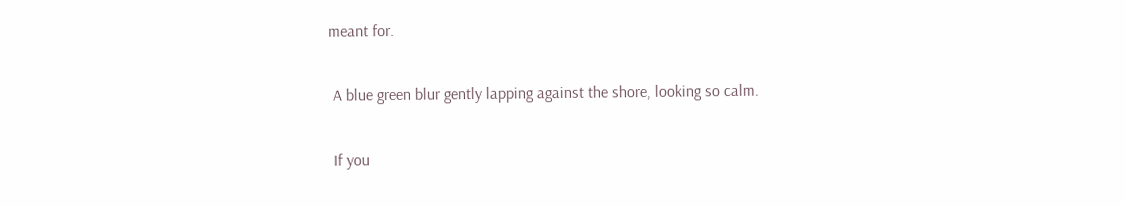meant for.

 A blue green blur gently lapping against the shore, looking so calm.

 If you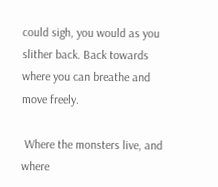could sigh, you would as you slither back. Back towards where you can breathe and move freely.

 Where the monsters live, and where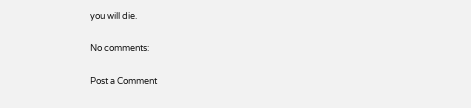you will die.

No comments:

Post a Comment